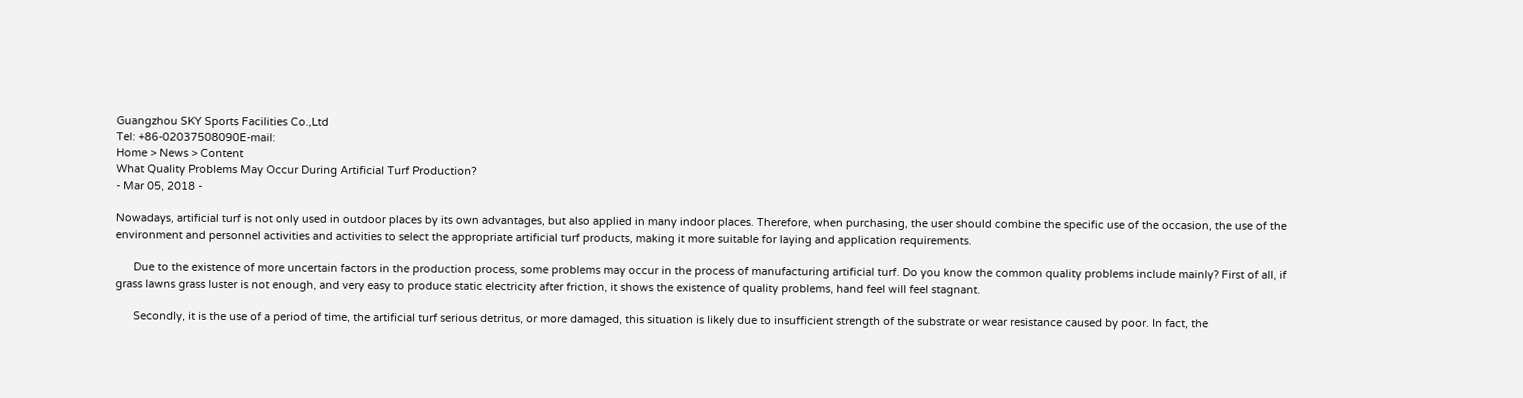Guangzhou SKY Sports Facilities Co.,Ltd
Tel: +86-02037508090E-mail:
Home > News > Content
What Quality Problems May Occur During Artificial Turf Production?
- Mar 05, 2018 -

Nowadays, artificial turf is not only used in outdoor places by its own advantages, but also applied in many indoor places. Therefore, when purchasing, the user should combine the specific use of the occasion, the use of the environment and personnel activities and activities to select the appropriate artificial turf products, making it more suitable for laying and application requirements.

      Due to the existence of more uncertain factors in the production process, some problems may occur in the process of manufacturing artificial turf. Do you know the common quality problems include mainly? First of all, if grass lawns grass luster is not enough, and very easy to produce static electricity after friction, it shows the existence of quality problems, hand feel will feel stagnant.

      Secondly, it is the use of a period of time, the artificial turf serious detritus, or more damaged, this situation is likely due to insufficient strength of the substrate or wear resistance caused by poor. In fact, the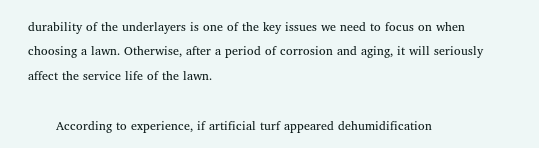durability of the underlayers is one of the key issues we need to focus on when choosing a lawn. Otherwise, after a period of corrosion and aging, it will seriously affect the service life of the lawn.

       According to experience, if artificial turf appeared dehumidification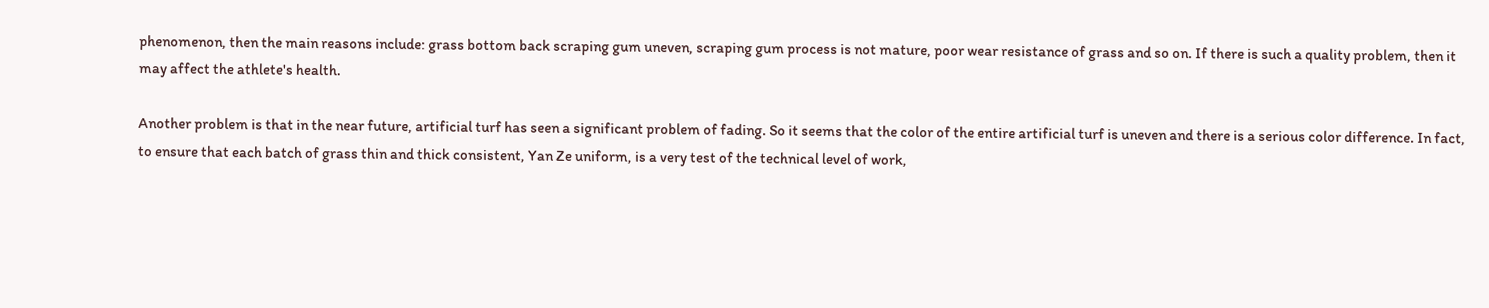phenomenon, then the main reasons include: grass bottom back scraping gum uneven, scraping gum process is not mature, poor wear resistance of grass and so on. If there is such a quality problem, then it may affect the athlete's health.

Another problem is that in the near future, artificial turf has seen a significant problem of fading. So it seems that the color of the entire artificial turf is uneven and there is a serious color difference. In fact, to ensure that each batch of grass thin and thick consistent, Yan Ze uniform, is a very test of the technical level of work,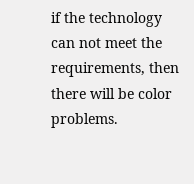if the technology can not meet the requirements, then there will be color problems.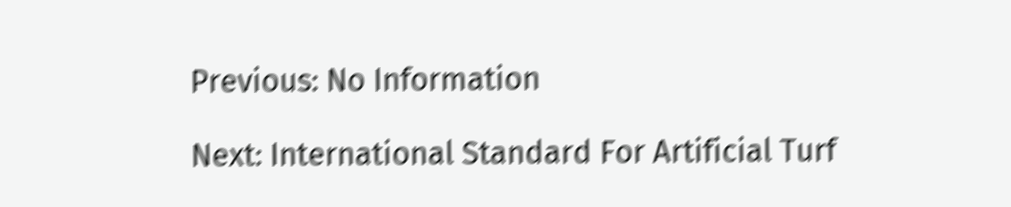Previous: No Information

Next: International Standard For Artificial Turf